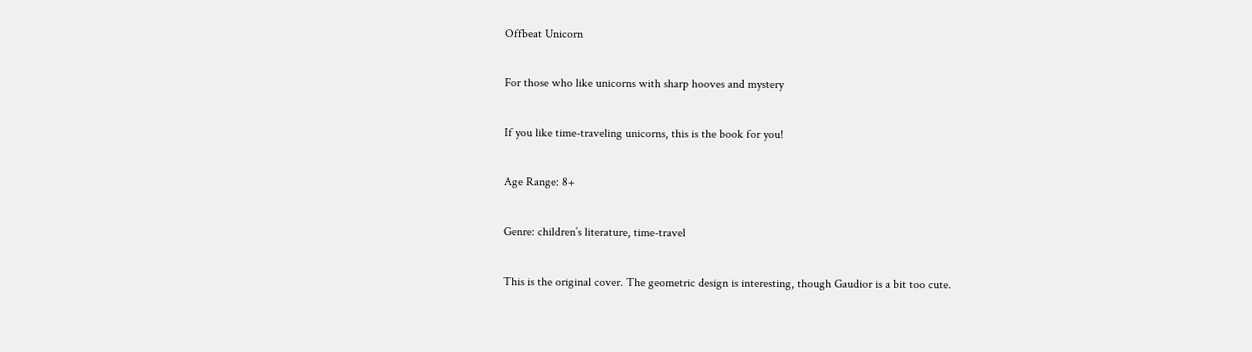Offbeat Unicorn

For those who like unicorns with sharp hooves and mystery

If you like time-traveling unicorns, this is the book for you!

Age Range: 8+

Genre: children’s literature, time-travel

This is the original cover. The geometric design is interesting, though Gaudior is a bit too cute.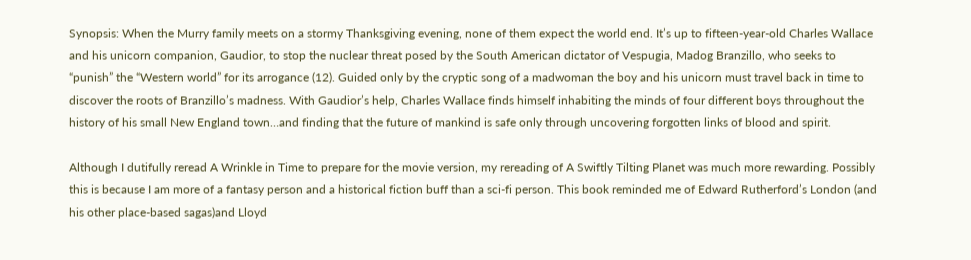Synopsis: When the Murry family meets on a stormy Thanksgiving evening, none of them expect the world end. It’s up to fifteen-year-old Charles Wallace and his unicorn companion, Gaudior, to stop the nuclear threat posed by the South American dictator of Vespugia, Madog Branzillo, who seeks to “punish” the “Western world” for its arrogance (12). Guided only by the cryptic song of a madwoman the boy and his unicorn must travel back in time to discover the roots of Branzillo’s madness. With Gaudior’s help, Charles Wallace finds himself inhabiting the minds of four different boys throughout the history of his small New England town…and finding that the future of mankind is safe only through uncovering forgotten links of blood and spirit.

Although I dutifully reread A Wrinkle in Time to prepare for the movie version, my rereading of A Swiftly Tilting Planet was much more rewarding. Possibly this is because I am more of a fantasy person and a historical fiction buff than a sci-fi person. This book reminded me of Edward Rutherford’s London (and his other place-based sagas)and Lloyd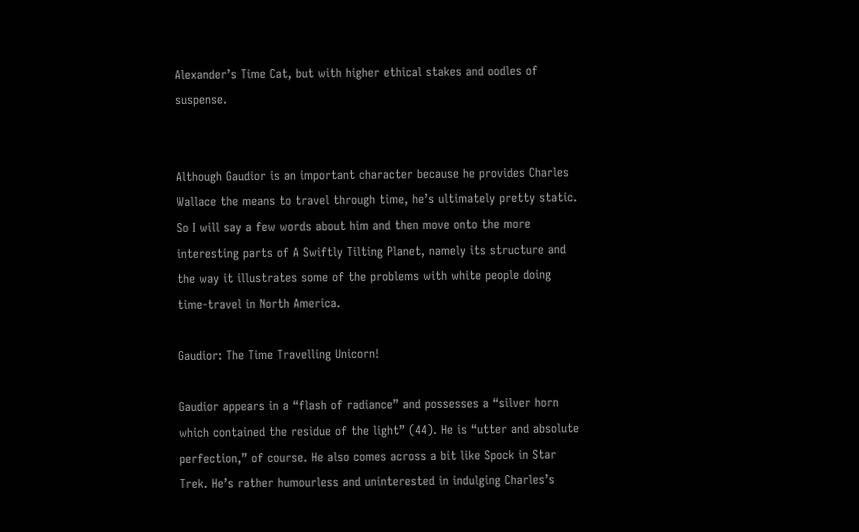Alexander’s Time Cat, but with higher ethical stakes and oodles of suspense.


Although Gaudior is an important character because he provides Charles Wallace the means to travel through time, he’s ultimately pretty static. So I will say a few words about him and then move onto the more interesting parts of A Swiftly Tilting Planet, namely its structure and the way it illustrates some of the problems with white people doing time-travel in North America.

Gaudior: The Time Travelling Unicorn!

Gaudior appears in a “flash of radiance” and possesses a “silver horn which contained the residue of the light” (44). He is “utter and absolute perfection,” of course. He also comes across a bit like Spock in Star Trek. He’s rather humourless and uninterested in indulging Charles’s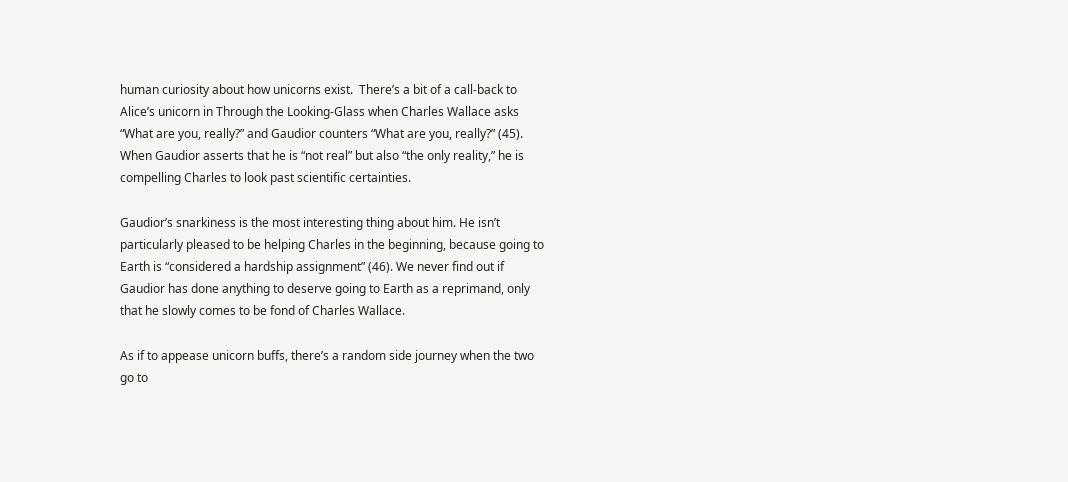human curiosity about how unicorns exist.  There’s a bit of a call-back to Alice’s unicorn in Through the Looking-Glass when Charles Wallace asks “What are you, really?” and Gaudior counters “What are you, really?” (45). When Gaudior asserts that he is “not real” but also “the only reality,” he is compelling Charles to look past scientific certainties.

Gaudior’s snarkiness is the most interesting thing about him. He isn’t particularly pleased to be helping Charles in the beginning, because going to Earth is “considered a hardship assignment” (46). We never find out if Gaudior has done anything to deserve going to Earth as a reprimand, only that he slowly comes to be fond of Charles Wallace.

As if to appease unicorn buffs, there’s a random side journey when the two go to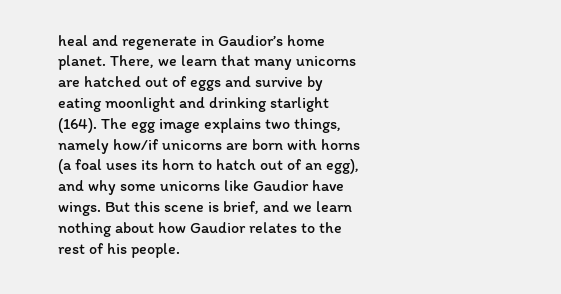heal and regenerate in Gaudior’s home planet. There, we learn that many unicorns are hatched out of eggs and survive by eating moonlight and drinking starlight (164). The egg image explains two things, namely how/if unicorns are born with horns (a foal uses its horn to hatch out of an egg), and why some unicorns like Gaudior have wings. But this scene is brief, and we learn nothing about how Gaudior relates to the rest of his people.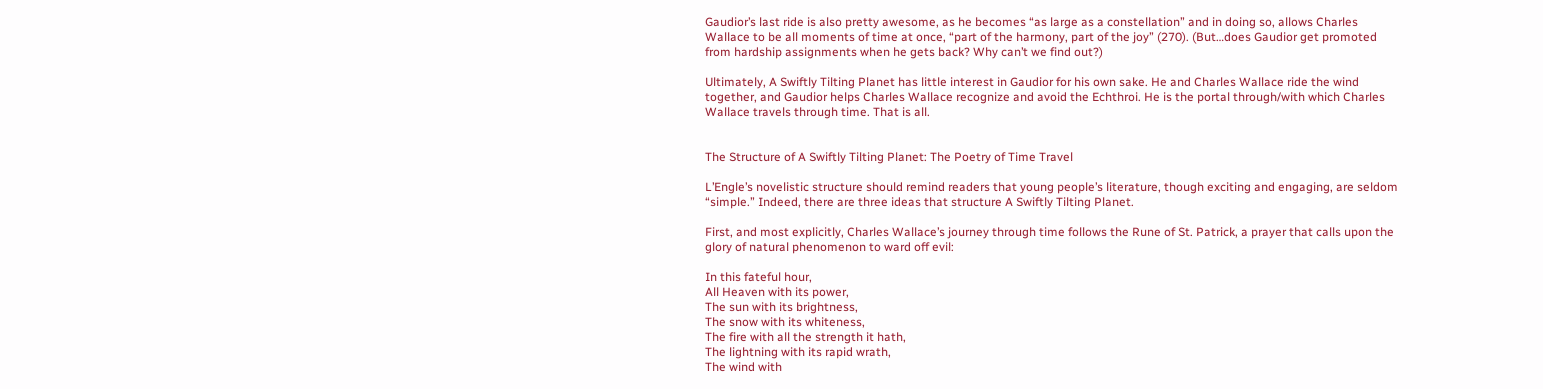Gaudior’s last ride is also pretty awesome, as he becomes “as large as a constellation” and in doing so, allows Charles Wallace to be all moments of time at once, “part of the harmony, part of the joy” (270). (But…does Gaudior get promoted from hardship assignments when he gets back? Why can’t we find out?)

Ultimately, A Swiftly Tilting Planet has little interest in Gaudior for his own sake. He and Charles Wallace ride the wind together, and Gaudior helps Charles Wallace recognize and avoid the Echthroi. He is the portal through/with which Charles Wallace travels through time. That is all.


The Structure of A Swiftly Tilting Planet: The Poetry of Time Travel

L’Engle’s novelistic structure should remind readers that young people’s literature, though exciting and engaging, are seldom “simple.” Indeed, there are three ideas that structure A Swiftly Tilting Planet.

First, and most explicitly, Charles Wallace’s journey through time follows the Rune of St. Patrick, a prayer that calls upon the glory of natural phenomenon to ward off evil:

In this fateful hour,
All Heaven with its power,
The sun with its brightness,
The snow with its whiteness,
The fire with all the strength it hath,
The lightning with its rapid wrath,
The wind with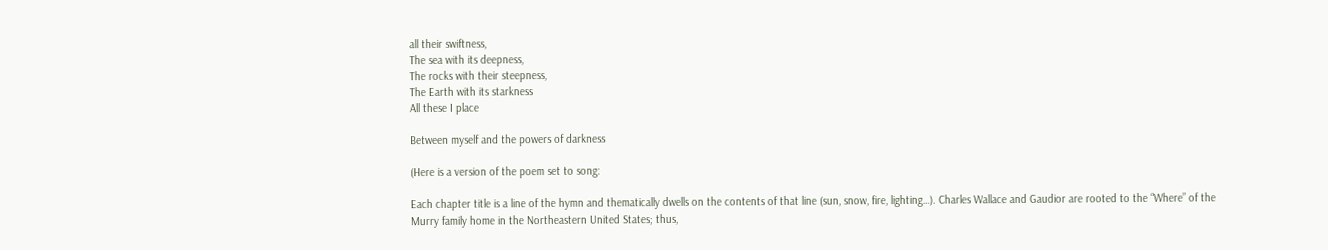all their swiftness,
The sea with its deepness,
The rocks with their steepness,
The Earth with its starkness
All these I place

Between myself and the powers of darkness

(Here is a version of the poem set to song:

Each chapter title is a line of the hymn and thematically dwells on the contents of that line (sun, snow, fire, lighting…). Charles Wallace and Gaudior are rooted to the “Where” of the Murry family home in the Northeastern United States; thus,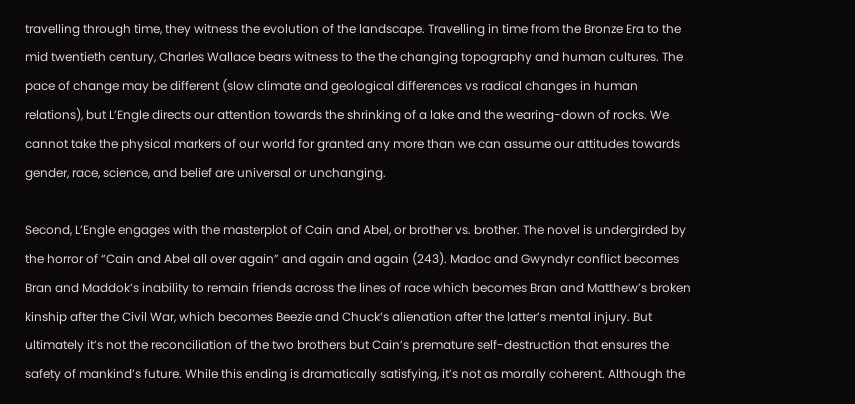travelling through time, they witness the evolution of the landscape. Travelling in time from the Bronze Era to the mid twentieth century, Charles Wallace bears witness to the the changing topography and human cultures. The pace of change may be different (slow climate and geological differences vs radical changes in human relations), but L’Engle directs our attention towards the shrinking of a lake and the wearing-down of rocks. We cannot take the physical markers of our world for granted any more than we can assume our attitudes towards gender, race, science, and belief are universal or unchanging.

Second, L’Engle engages with the masterplot of Cain and Abel, or brother vs. brother. The novel is undergirded by the horror of “Cain and Abel all over again” and again and again (243). Madoc and Gwyndyr conflict becomes Bran and Maddok’s inability to remain friends across the lines of race which becomes Bran and Matthew’s broken kinship after the Civil War, which becomes Beezie and Chuck’s alienation after the latter’s mental injury. But ultimately it’s not the reconciliation of the two brothers but Cain’s premature self-destruction that ensures the safety of mankind’s future. While this ending is dramatically satisfying, it’s not as morally coherent. Although the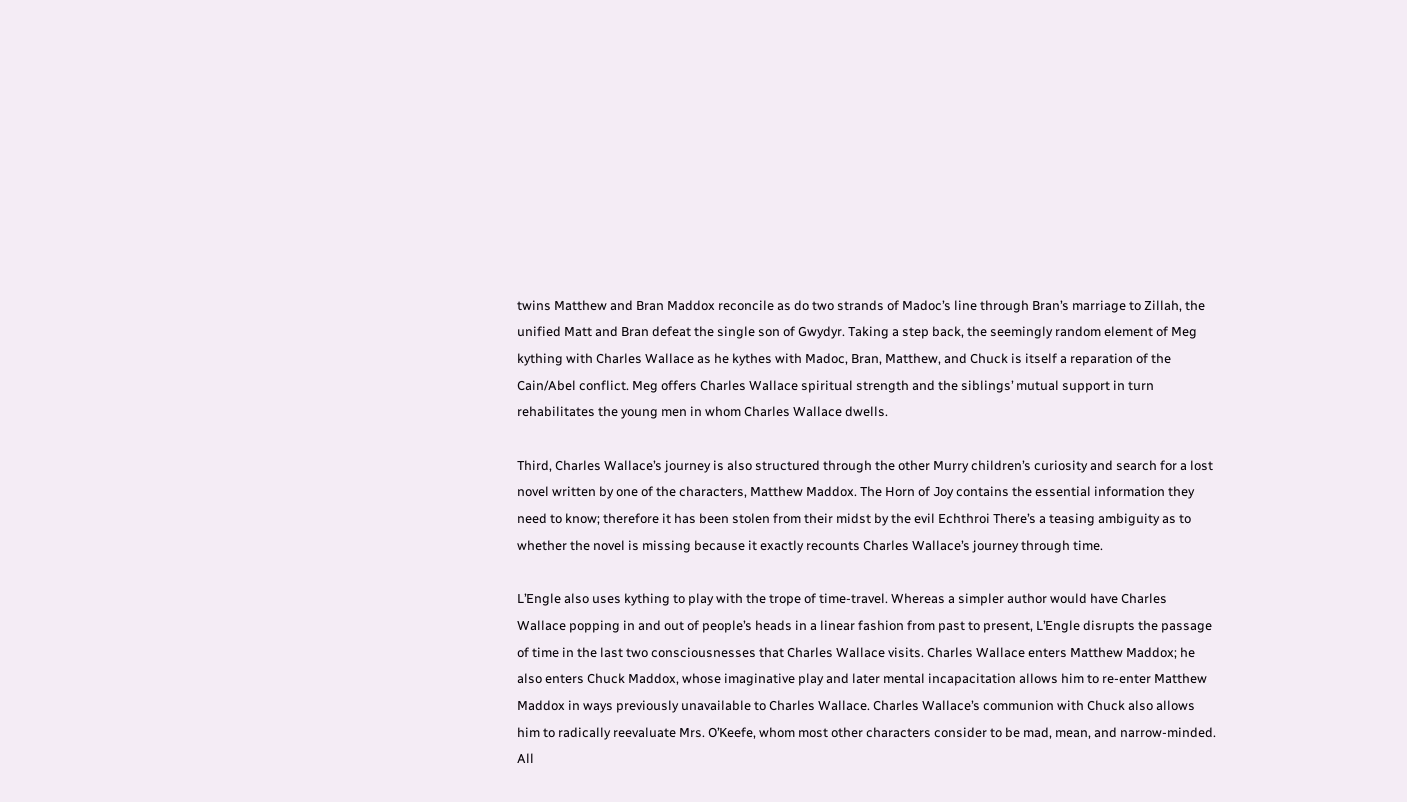twins Matthew and Bran Maddox reconcile as do two strands of Madoc’s line through Bran’s marriage to Zillah, the unified Matt and Bran defeat the single son of Gwydyr. Taking a step back, the seemingly random element of Meg kything with Charles Wallace as he kythes with Madoc, Bran, Matthew, and Chuck is itself a reparation of the Cain/Abel conflict. Meg offers Charles Wallace spiritual strength and the siblings’ mutual support in turn rehabilitates the young men in whom Charles Wallace dwells.

Third, Charles Wallace’s journey is also structured through the other Murry children’s curiosity and search for a lost novel written by one of the characters, Matthew Maddox. The Horn of Joy contains the essential information they need to know; therefore it has been stolen from their midst by the evil Echthroi There’s a teasing ambiguity as to whether the novel is missing because it exactly recounts Charles Wallace’s journey through time.

L’Engle also uses kything to play with the trope of time-travel. Whereas a simpler author would have Charles Wallace popping in and out of people’s heads in a linear fashion from past to present, L’Engle disrupts the passage of time in the last two consciousnesses that Charles Wallace visits. Charles Wallace enters Matthew Maddox; he also enters Chuck Maddox, whose imaginative play and later mental incapacitation allows him to re-enter Matthew Maddox in ways previously unavailable to Charles Wallace. Charles Wallace’s communion with Chuck also allows him to radically reevaluate Mrs. O’Keefe, whom most other characters consider to be mad, mean, and narrow-minded. All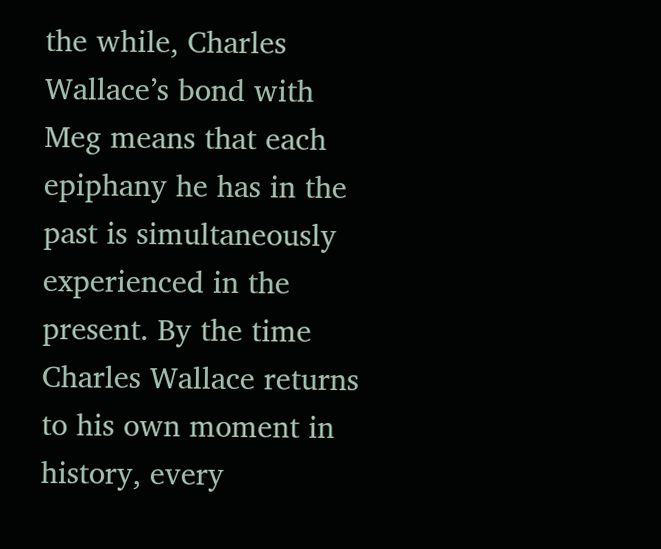the while, Charles Wallace’s bond with Meg means that each epiphany he has in the past is simultaneously experienced in the present. By the time Charles Wallace returns to his own moment in history, every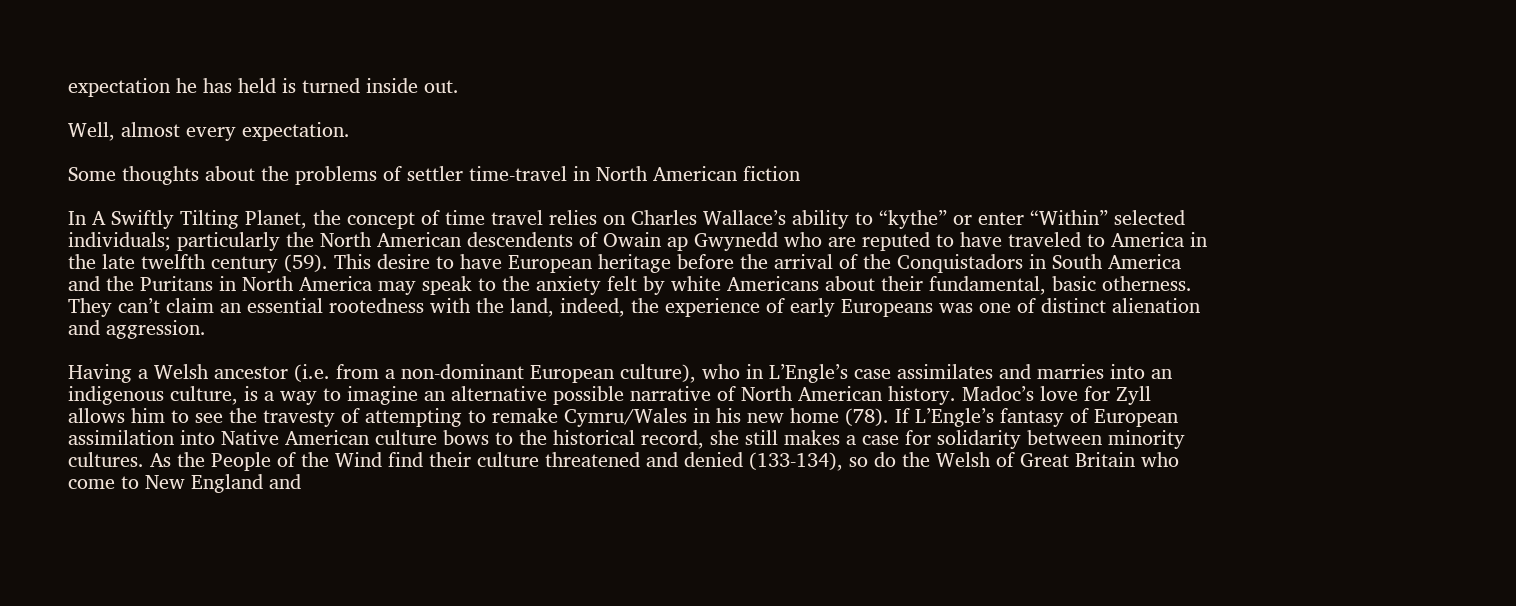expectation he has held is turned inside out.

Well, almost every expectation.

Some thoughts about the problems of settler time-travel in North American fiction

In A Swiftly Tilting Planet, the concept of time travel relies on Charles Wallace’s ability to “kythe” or enter “Within” selected individuals; particularly the North American descendents of Owain ap Gwynedd who are reputed to have traveled to America in the late twelfth century (59). This desire to have European heritage before the arrival of the Conquistadors in South America and the Puritans in North America may speak to the anxiety felt by white Americans about their fundamental, basic otherness. They can’t claim an essential rootedness with the land, indeed, the experience of early Europeans was one of distinct alienation and aggression.

Having a Welsh ancestor (i.e. from a non-dominant European culture), who in L’Engle’s case assimilates and marries into an indigenous culture, is a way to imagine an alternative possible narrative of North American history. Madoc’s love for Zyll allows him to see the travesty of attempting to remake Cymru/Wales in his new home (78). If L’Engle’s fantasy of European assimilation into Native American culture bows to the historical record, she still makes a case for solidarity between minority cultures. As the People of the Wind find their culture threatened and denied (133-134), so do the Welsh of Great Britain who come to New England and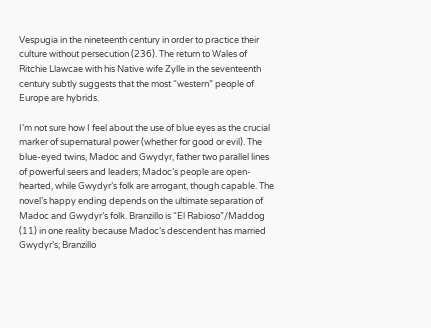Vespugia in the nineteenth century in order to practice their culture without persecution (236). The return to Wales of Ritchie Llawcae with his Native wife Zylle in the seventeenth century subtly suggests that the most “western” people of Europe are hybrids.

I’m not sure how I feel about the use of blue eyes as the crucial marker of supernatural power (whether for good or evil). The blue-eyed twins, Madoc and Gwydyr, father two parallel lines of powerful seers and leaders; Madoc’s people are open-hearted, while Gwydyr’s folk are arrogant, though capable. The novel’s happy ending depends on the ultimate separation of Madoc and Gwydyr’s folk. Branzillo is “El Rabioso”/Maddog (11) in one reality because Madoc’s descendent has married Gwydyr’s; Branzillo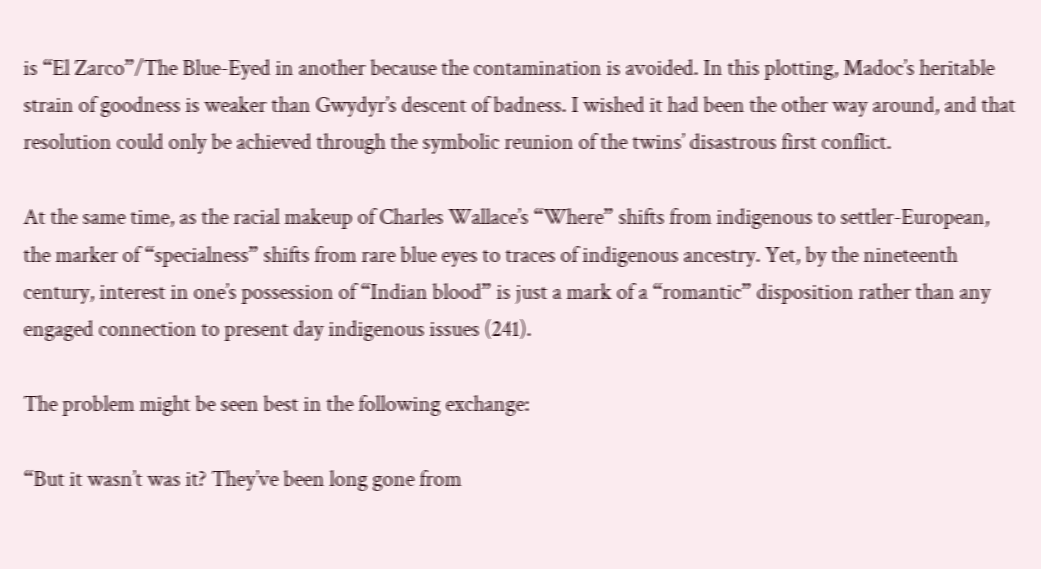is “El Zarco”/The Blue-Eyed in another because the contamination is avoided. In this plotting, Madoc’s heritable strain of goodness is weaker than Gwydyr’s descent of badness. I wished it had been the other way around, and that resolution could only be achieved through the symbolic reunion of the twins’ disastrous first conflict.

At the same time, as the racial makeup of Charles Wallace’s “Where” shifts from indigenous to settler-European, the marker of “specialness” shifts from rare blue eyes to traces of indigenous ancestry. Yet, by the nineteenth century, interest in one’s possession of “Indian blood” is just a mark of a “romantic” disposition rather than any engaged connection to present day indigenous issues (241).

The problem might be seen best in the following exchange:

“But it wasn’t was it? They’ve been long gone from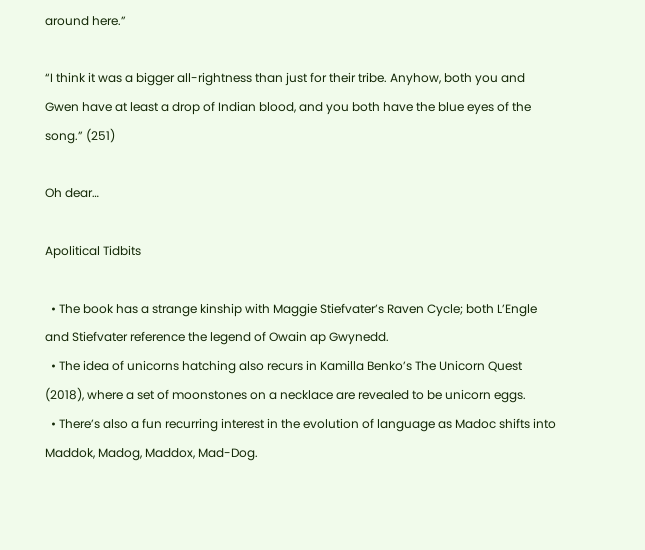around here.”

“I think it was a bigger all-rightness than just for their tribe. Anyhow, both you and Gwen have at least a drop of Indian blood, and you both have the blue eyes of the song.” (251)

Oh dear…

Apolitical Tidbits

  • The book has a strange kinship with Maggie Stiefvater’s Raven Cycle; both L’Engle and Stiefvater reference the legend of Owain ap Gwynedd.
  • The idea of unicorns hatching also recurs in Kamilla Benko’s The Unicorn Quest (2018), where a set of moonstones on a necklace are revealed to be unicorn eggs.
  • There’s also a fun recurring interest in the evolution of language as Madoc shifts into Maddok, Madog, Maddox, Mad-Dog.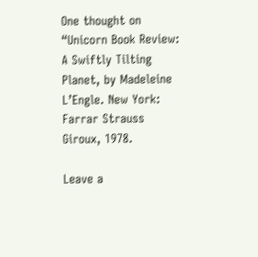One thought on “Unicorn Book Review: A Swiftly Tilting Planet, by Madeleine L’Engle. New York: Farrar Strauss Giroux, 1978.

Leave a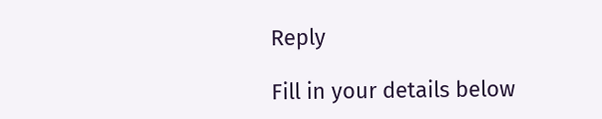Reply

Fill in your details below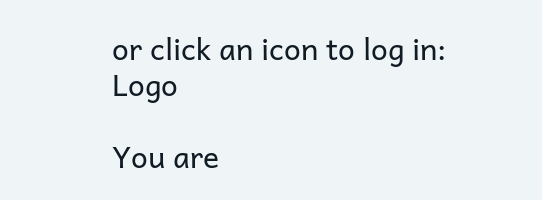or click an icon to log in: Logo

You are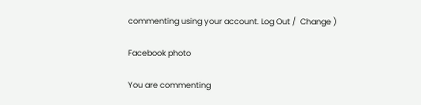commenting using your account. Log Out /  Change )

Facebook photo

You are commenting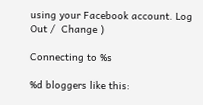using your Facebook account. Log Out /  Change )

Connecting to %s

%d bloggers like this: